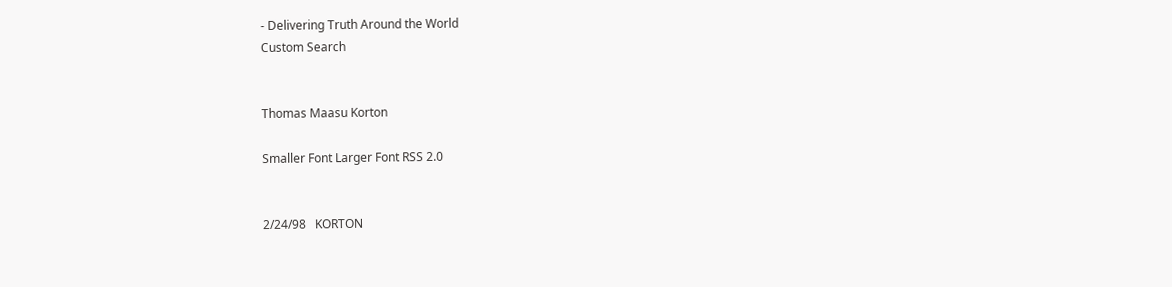- Delivering Truth Around the World
Custom Search


Thomas Maasu Korton

Smaller Font Larger Font RSS 2.0


2/24/98   KORTON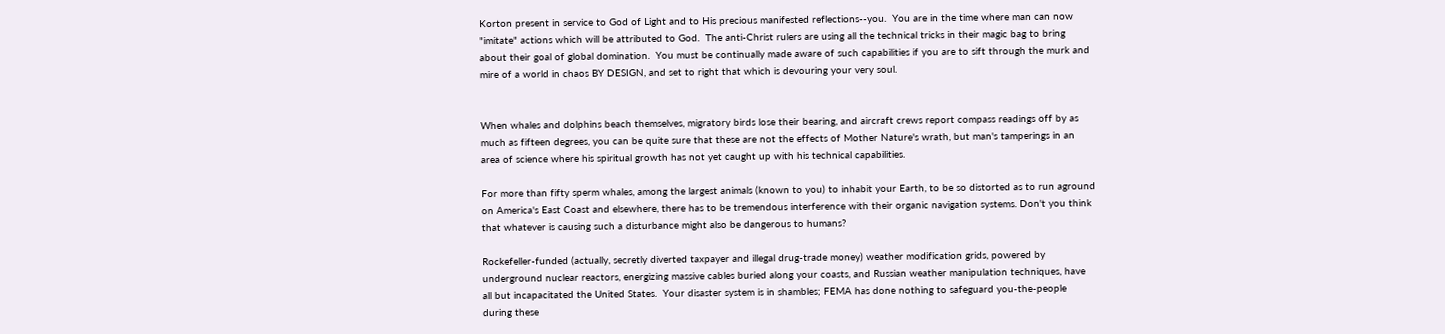Korton present in service to God of Light and to His precious manifested reflections--you.  You are in the time where man can now "imitate" actions which will be attributed to God.  The anti-Christ rulers are using all the technical tricks in their magic bag to bring about their goal of global domination.  You must be continually made aware of such capabilities if you are to sift through the murk and mire of a world in chaos BY DESIGN, and set to right that which is devouring your very soul.


When whales and dolphins beach themselves, migratory birds lose their bearing, and aircraft crews report compass readings off by as much as fifteen degrees, you can be quite sure that these are not the effects of Mother Nature's wrath, but man's tamperings in an area of science where his spiritual growth has not yet caught up with his technical capabilities.

For more than fifty sperm whales, among the largest animals (known to you) to inhabit your Earth, to be so distorted as to run aground on America's East Coast and elsewhere, there has to be tremendous interference with their organic navigation systems. Don't you think that whatever is causing such a disturbance might also be dangerous to humans?

Rockefeller-funded (actually, secretly diverted taxpayer and illegal drug-trade money) weather modification grids, powered by underground nuclear reactors, energizing massive cables buried along your coasts, and Russian weather manipulation techniques, have all but incapacitated the United States.  Your disaster system is in shambles; FEMA has done nothing to safeguard you-the-people during these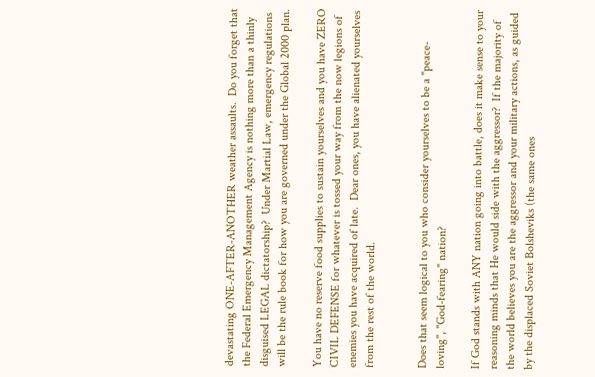devastating ONE-AFTER-ANOTHER weather assaults.  Do you forget that the Federal Emergency Management Agency is nothing more than a thinly disguised LEGAL dictatorship?  Under Martial Law, emergency regulations will be the rule book for how you are governed under the Global 2000 plan.

You have no reserve food supplies to sustain yourselves and you have ZERO CIVIL DEFENSE for whatever is tossed your way from the now legions of enemies you have acquired of late.  Dear ones, you have alienated yourselves from the rest of the world.


Does that seem logical to you who consider yourselves to be a "peace-loving", "God-fearing" nation?

If God stands with ANY nation going into battle, does it make sense to your reasoning minds that He would side with the aggressor?  If the majority of the world believes you are the aggressor and your military actions, as guided by the displaced Soviet Bolsheviks (the same ones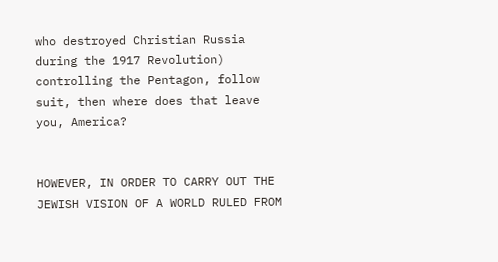who destroyed Christian Russia during the 1917 Revolution) controlling the Pentagon, follow suit, then where does that leave you, America?


HOWEVER, IN ORDER TO CARRY OUT THE JEWISH VISION OF A WORLD RULED FROM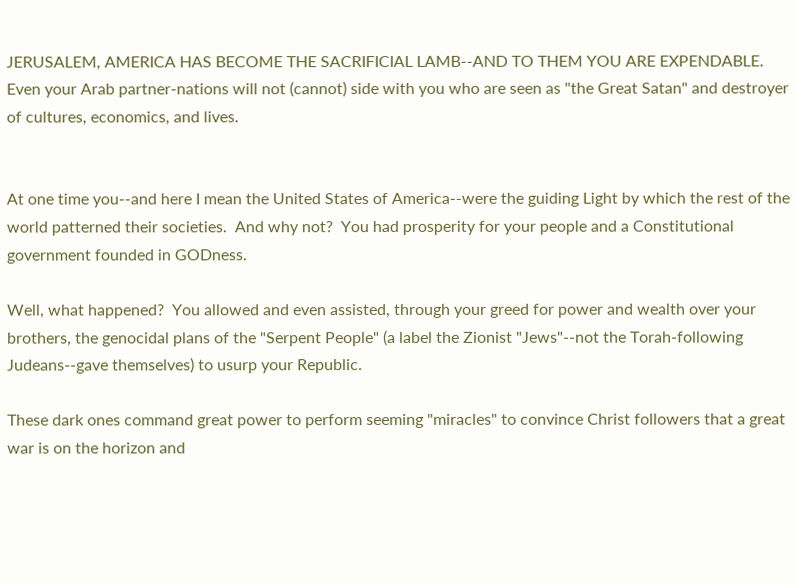JERUSALEM, AMERICA HAS BECOME THE SACRIFICIAL LAMB--AND TO THEM YOU ARE EXPENDABLE.  Even your Arab partner-nations will not (cannot) side with you who are seen as "the Great Satan" and destroyer of cultures, economics, and lives.


At one time you--and here I mean the United States of America--were the guiding Light by which the rest of the world patterned their societies.  And why not?  You had prosperity for your people and a Constitutional government founded in GODness.

Well, what happened?  You allowed and even assisted, through your greed for power and wealth over your brothers, the genocidal plans of the "Serpent People" (a label the Zionist "Jews"--not the Torah-following Judeans--gave themselves) to usurp your Republic.

These dark ones command great power to perform seeming "miracles" to convince Christ followers that a great war is on the horizon and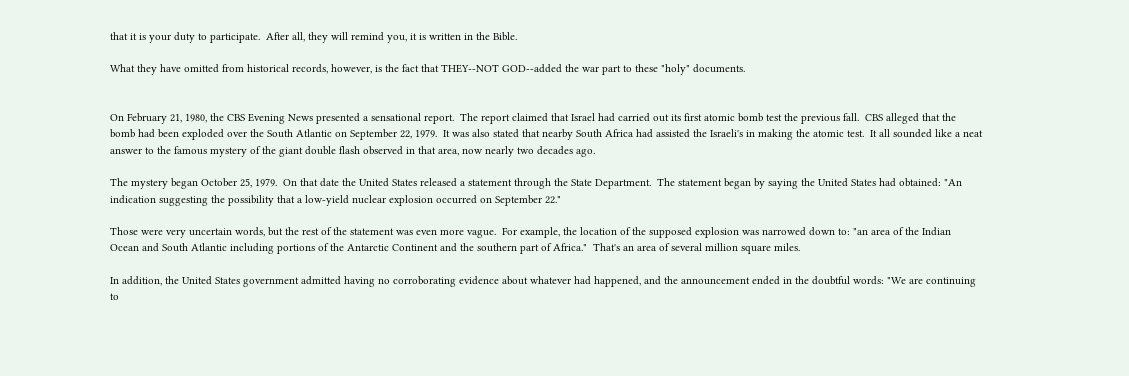that it is your duty to participate.  After all, they will remind you, it is written in the Bible.

What they have omitted from historical records, however, is the fact that THEY--NOT GOD--added the war part to these "holy" documents.


On February 21, 1980, the CBS Evening News presented a sensational report.  The report claimed that Israel had carried out its first atomic bomb test the previous fall.  CBS alleged that the bomb had been exploded over the South Atlantic on September 22, 1979.  It was also stated that nearby South Africa had assisted the Israeli's in making the atomic test.  It all sounded like a neat answer to the famous mystery of the giant double flash observed in that area, now nearly two decades ago.

The mystery began October 25, 1979.  On that date the United States released a statement through the State Department.  The statement began by saying the United States had obtained: "An indication suggesting the possibility that a low-yield nuclear explosion occurred on September 22."

Those were very uncertain words, but the rest of the statement was even more vague.  For example, the location of the supposed explosion was narrowed down to: "an area of the Indian Ocean and South Atlantic including portions of the Antarctic Continent and the southern part of Africa."  That's an area of several million square miles.

In addition, the United States government admitted having no corroborating evidence about whatever had happened, and the announcement ended in the doubtful words: "We are continuing to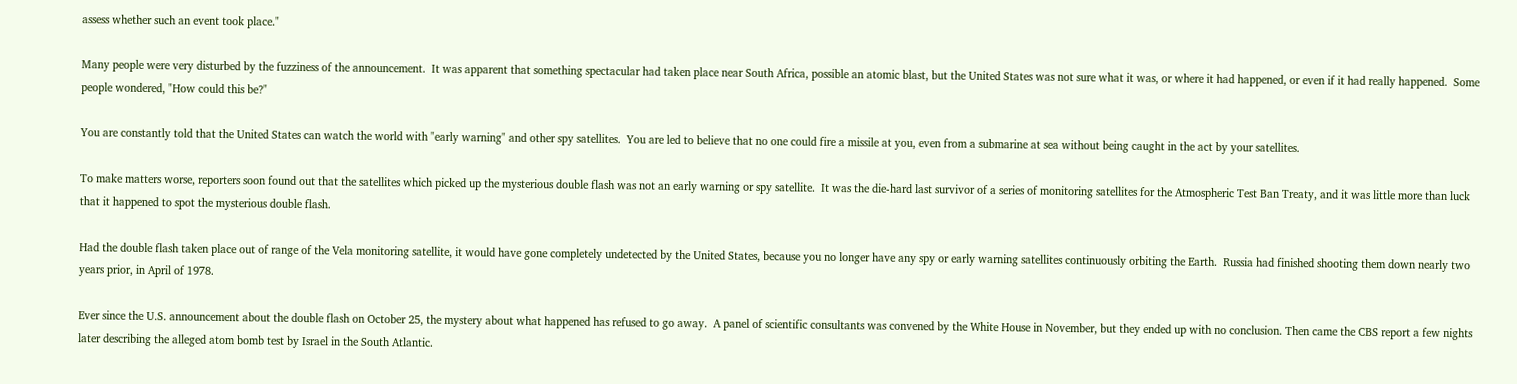assess whether such an event took place."

Many people were very disturbed by the fuzziness of the announcement.  It was apparent that something spectacular had taken place near South Africa, possible an atomic blast, but the United States was not sure what it was, or where it had happened, or even if it had really happened.  Some people wondered, "How could this be?"

You are constantly told that the United States can watch the world with "early warning" and other spy satellites.  You are led to believe that no one could fire a missile at you, even from a submarine at sea without being caught in the act by your satellites.

To make matters worse, reporters soon found out that the satellites which picked up the mysterious double flash was not an early warning or spy satellite.  It was the die-hard last survivor of a series of monitoring satellites for the Atmospheric Test Ban Treaty, and it was little more than luck that it happened to spot the mysterious double flash.

Had the double flash taken place out of range of the Vela monitoring satellite, it would have gone completely undetected by the United States, because you no longer have any spy or early warning satellites continuously orbiting the Earth.  Russia had finished shooting them down nearly two years prior, in April of 1978.

Ever since the U.S. announcement about the double flash on October 25, the mystery about what happened has refused to go away.  A panel of scientific consultants was convened by the White House in November, but they ended up with no conclusion. Then came the CBS report a few nights later describing the alleged atom bomb test by Israel in the South Atlantic.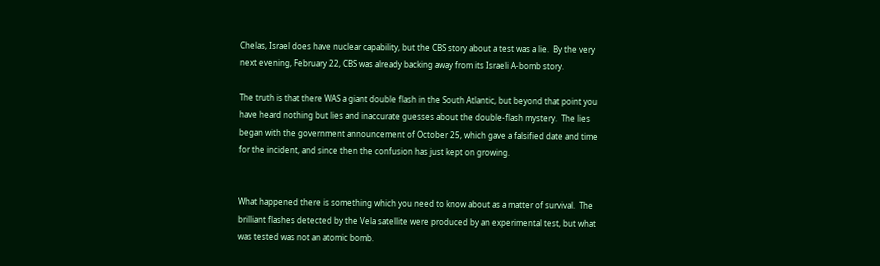Chelas, Israel does have nuclear capability, but the CBS story about a test was a lie.  By the very next evening, February 22, CBS was already backing away from its Israeli A-bomb story.

The truth is that there WAS a giant double flash in the South Atlantic, but beyond that point you have heard nothing but lies and inaccurate guesses about the double-flash mystery.  The lies began with the government announcement of October 25, which gave a falsified date and time for the incident, and since then the confusion has just kept on growing.


What happened there is something which you need to know about as a matter of survival.  The brilliant flashes detected by the Vela satellite were produced by an experimental test, but what was tested was not an atomic bomb.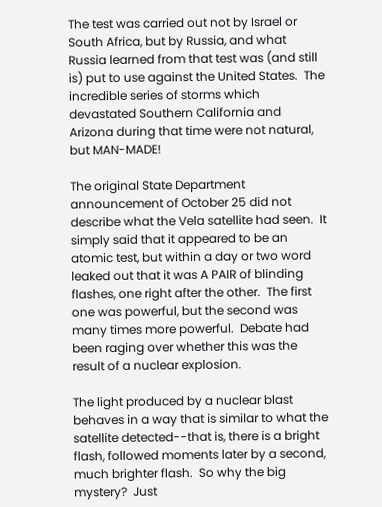The test was carried out not by Israel or South Africa, but by Russia, and what Russia learned from that test was (and still is) put to use against the United States.  The incredible series of storms which devastated Southern California and Arizona during that time were not natural, but MAN-MADE!

The original State Department announcement of October 25 did not describe what the Vela satellite had seen.  It simply said that it appeared to be an atomic test, but within a day or two word leaked out that it was A PAIR of blinding flashes, one right after the other.  The first one was powerful, but the second was many times more powerful.  Debate had been raging over whether this was the result of a nuclear explosion.

The light produced by a nuclear blast behaves in a way that is similar to what the satellite detected--that is, there is a bright flash, followed moments later by a second, much brighter flash.  So why the big mystery?  Just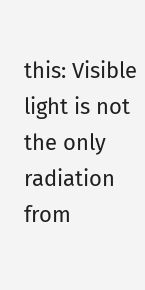this: Visible light is not the only radiation from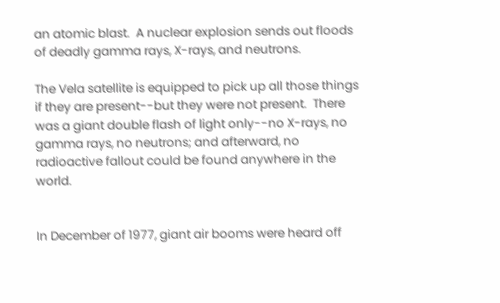an atomic blast.  A nuclear explosion sends out floods of deadly gamma rays, X-rays, and neutrons.

The Vela satellite is equipped to pick up all those things if they are present--but they were not present.  There was a giant double flash of light only--no X-rays, no gamma rays, no neutrons; and afterward, no radioactive fallout could be found anywhere in the world.


In December of 1977, giant air booms were heard off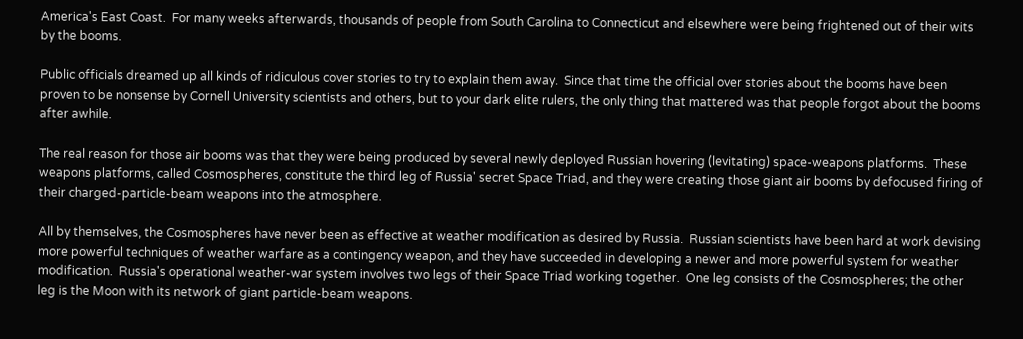America's East Coast.  For many weeks afterwards, thousands of people from South Carolina to Connecticut and elsewhere were being frightened out of their wits by the booms.

Public officials dreamed up all kinds of ridiculous cover stories to try to explain them away.  Since that time the official over stories about the booms have been proven to be nonsense by Cornell University scientists and others, but to your dark elite rulers, the only thing that mattered was that people forgot about the booms after awhile.

The real reason for those air booms was that they were being produced by several newly deployed Russian hovering (levitating) space-weapons platforms.  These weapons platforms, called Cosmospheres, constitute the third leg of Russia' secret Space Triad, and they were creating those giant air booms by defocused firing of their charged-particle-beam weapons into the atmosphere.

All by themselves, the Cosmospheres have never been as effective at weather modification as desired by Russia.  Russian scientists have been hard at work devising more powerful techniques of weather warfare as a contingency weapon, and they have succeeded in developing a newer and more powerful system for weather modification.  Russia's operational weather-war system involves two legs of their Space Triad working together.  One leg consists of the Cosmospheres; the other leg is the Moon with its network of giant particle-beam weapons.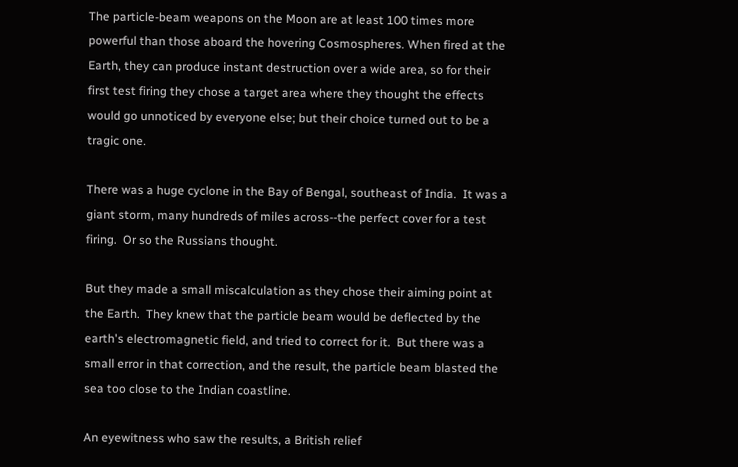The particle-beam weapons on the Moon are at least 100 times more powerful than those aboard the hovering Cosmospheres. When fired at the Earth, they can produce instant destruction over a wide area, so for their first test firing they chose a target area where they thought the effects would go unnoticed by everyone else; but their choice turned out to be a tragic one.

There was a huge cyclone in the Bay of Bengal, southeast of India.  It was a giant storm, many hundreds of miles across--the perfect cover for a test firing.  Or so the Russians thought.

But they made a small miscalculation as they chose their aiming point at the Earth.  They knew that the particle beam would be deflected by the earth's electromagnetic field, and tried to correct for it.  But there was a small error in that correction, and the result, the particle beam blasted the sea too close to the Indian coastline.

An eyewitness who saw the results, a British relief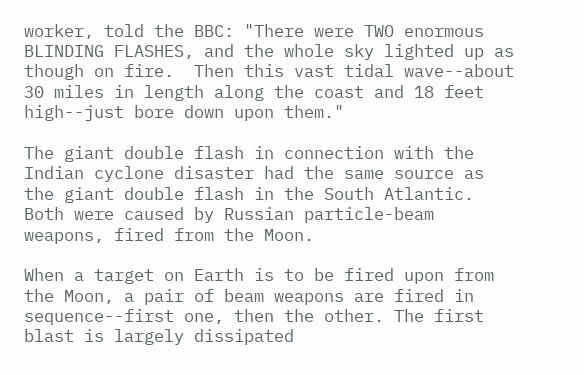worker, told the BBC: "There were TWO enormous BLINDING FLASHES, and the whole sky lighted up as though on fire.  Then this vast tidal wave--about 30 miles in length along the coast and 18 feet high--just bore down upon them."

The giant double flash in connection with the Indian cyclone disaster had the same source as the giant double flash in the South Atlantic.  Both were caused by Russian particle-beam weapons, fired from the Moon.

When a target on Earth is to be fired upon from the Moon, a pair of beam weapons are fired in sequence--first one, then the other. The first blast is largely dissipated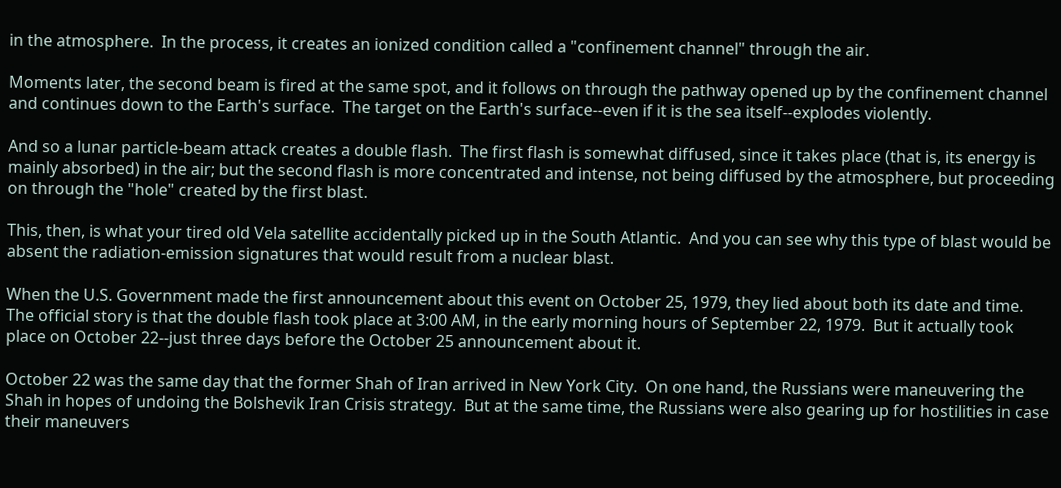in the atmosphere.  In the process, it creates an ionized condition called a "confinement channel" through the air.

Moments later, the second beam is fired at the same spot, and it follows on through the pathway opened up by the confinement channel and continues down to the Earth's surface.  The target on the Earth's surface--even if it is the sea itself--explodes violently.

And so a lunar particle-beam attack creates a double flash.  The first flash is somewhat diffused, since it takes place (that is, its energy is mainly absorbed) in the air; but the second flash is more concentrated and intense, not being diffused by the atmosphere, but proceeding on through the "hole" created by the first blast.

This, then, is what your tired old Vela satellite accidentally picked up in the South Atlantic.  And you can see why this type of blast would be absent the radiation-emission signatures that would result from a nuclear blast.

When the U.S. Government made the first announcement about this event on October 25, 1979, they lied about both its date and time.  The official story is that the double flash took place at 3:00 AM, in the early morning hours of September 22, 1979.  But it actually took place on October 22--just three days before the October 25 announcement about it.

October 22 was the same day that the former Shah of Iran arrived in New York City.  On one hand, the Russians were maneuvering the Shah in hopes of undoing the Bolshevik Iran Crisis strategy.  But at the same time, the Russians were also gearing up for hostilities in case their maneuvers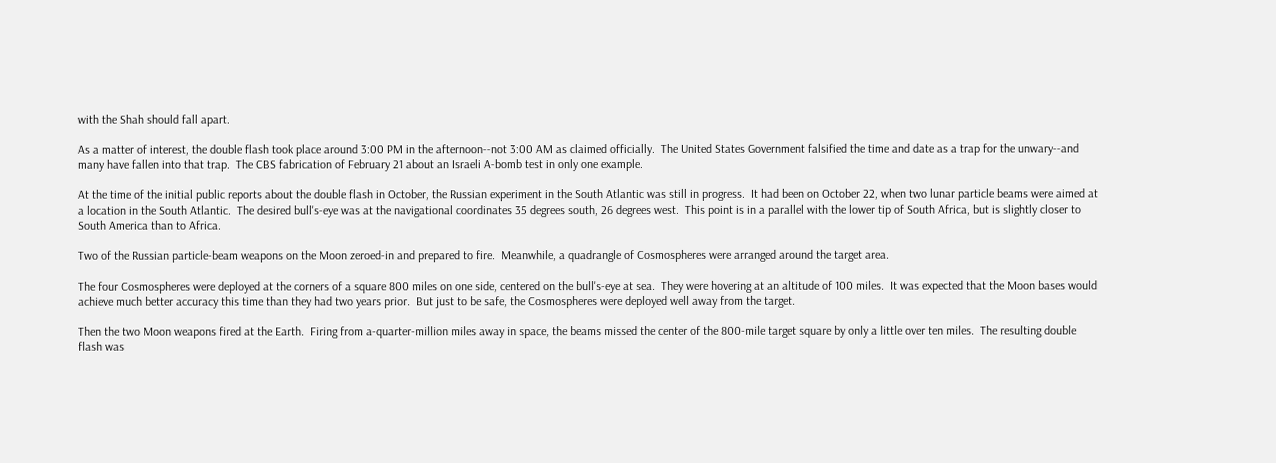with the Shah should fall apart.

As a matter of interest, the double flash took place around 3:00 PM in the afternoon--not 3:00 AM as claimed officially.  The United States Government falsified the time and date as a trap for the unwary--and many have fallen into that trap.  The CBS fabrication of February 21 about an Israeli A-bomb test in only one example.

At the time of the initial public reports about the double flash in October, the Russian experiment in the South Atlantic was still in progress.  It had been on October 22, when two lunar particle beams were aimed at a location in the South Atlantic.  The desired bull's-eye was at the navigational coordinates 35 degrees south, 26 degrees west.  This point is in a parallel with the lower tip of South Africa, but is slightly closer to South America than to Africa.

Two of the Russian particle-beam weapons on the Moon zeroed-in and prepared to fire.  Meanwhile, a quadrangle of Cosmospheres were arranged around the target area.

The four Cosmospheres were deployed at the corners of a square 800 miles on one side, centered on the bull's-eye at sea.  They were hovering at an altitude of 100 miles.  It was expected that the Moon bases would achieve much better accuracy this time than they had two years prior.  But just to be safe, the Cosmospheres were deployed well away from the target.

Then the two Moon weapons fired at the Earth.  Firing from a-quarter-million miles away in space, the beams missed the center of the 800-mile target square by only a little over ten miles.  The resulting double flash was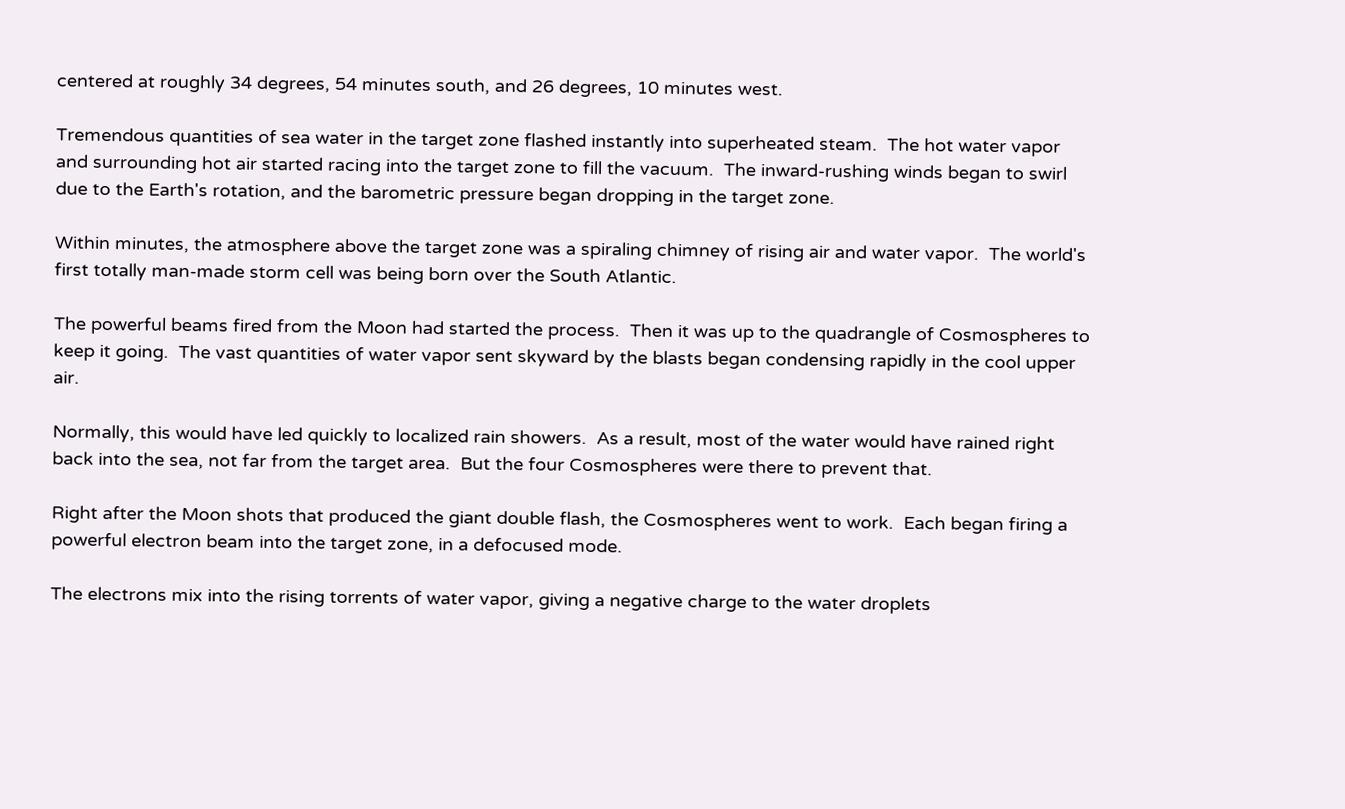centered at roughly 34 degrees, 54 minutes south, and 26 degrees, 10 minutes west.

Tremendous quantities of sea water in the target zone flashed instantly into superheated steam.  The hot water vapor and surrounding hot air started racing into the target zone to fill the vacuum.  The inward-rushing winds began to swirl due to the Earth's rotation, and the barometric pressure began dropping in the target zone.

Within minutes, the atmosphere above the target zone was a spiraling chimney of rising air and water vapor.  The world's first totally man-made storm cell was being born over the South Atlantic.

The powerful beams fired from the Moon had started the process.  Then it was up to the quadrangle of Cosmospheres to keep it going.  The vast quantities of water vapor sent skyward by the blasts began condensing rapidly in the cool upper air.

Normally, this would have led quickly to localized rain showers.  As a result, most of the water would have rained right back into the sea, not far from the target area.  But the four Cosmospheres were there to prevent that.

Right after the Moon shots that produced the giant double flash, the Cosmospheres went to work.  Each began firing a powerful electron beam into the target zone, in a defocused mode.

The electrons mix into the rising torrents of water vapor, giving a negative charge to the water droplets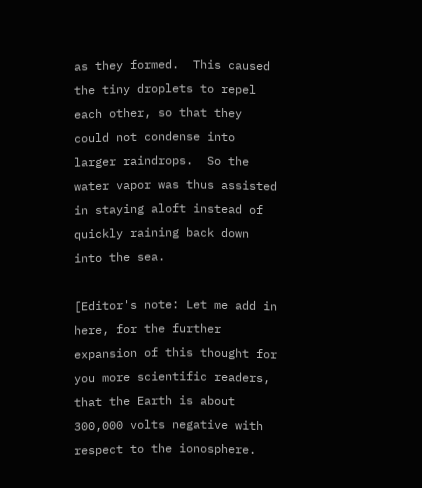as they formed.  This caused the tiny droplets to repel each other, so that they could not condense into larger raindrops.  So the water vapor was thus assisted in staying aloft instead of quickly raining back down into the sea.

[Editor's note: Let me add in here, for the further expansion of this thought for you more scientific readers, that the Earth is about 300,000 volts negative with respect to the ionosphere.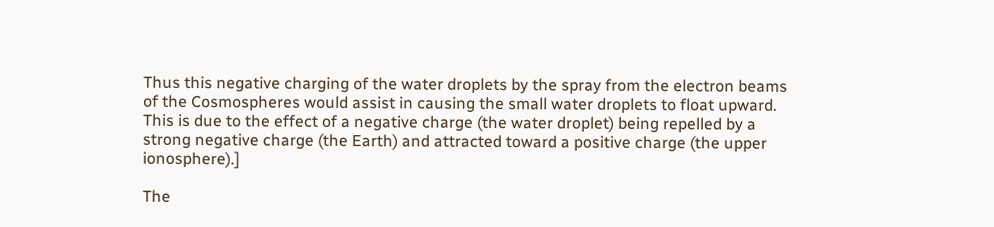Thus this negative charging of the water droplets by the spray from the electron beams of the Cosmospheres would assist in causing the small water droplets to float upward.  This is due to the effect of a negative charge (the water droplet) being repelled by a strong negative charge (the Earth) and attracted toward a positive charge (the upper ionosphere).]

The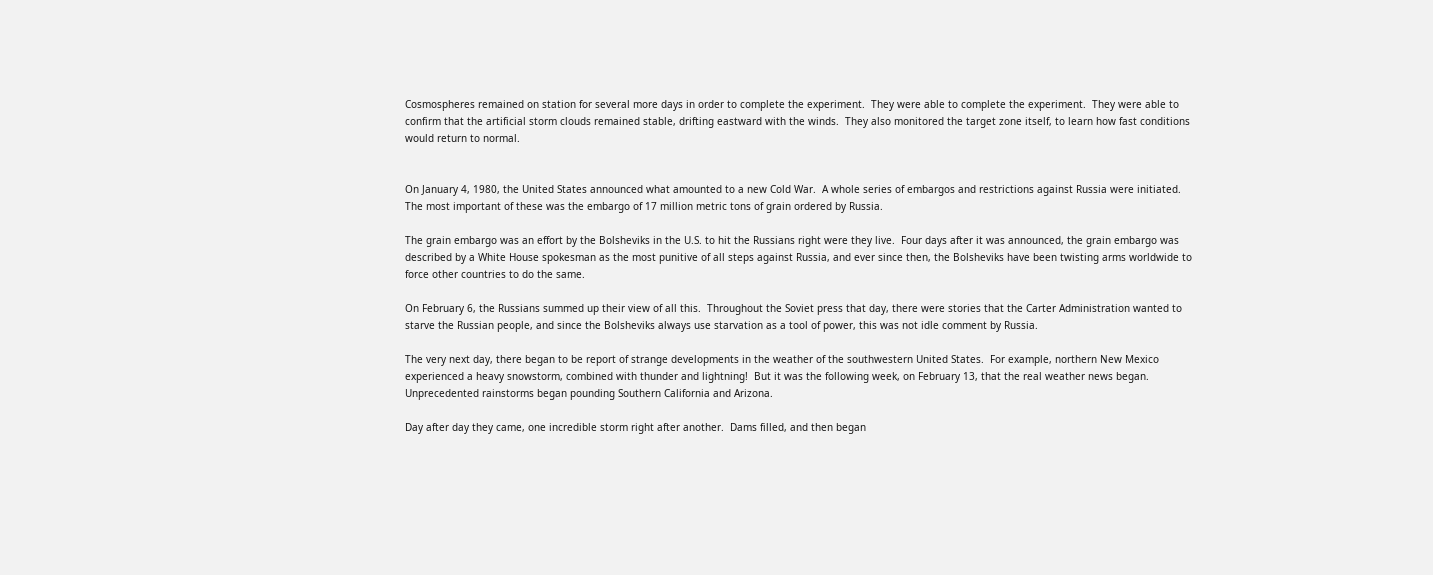Cosmospheres remained on station for several more days in order to complete the experiment.  They were able to complete the experiment.  They were able to confirm that the artificial storm clouds remained stable, drifting eastward with the winds.  They also monitored the target zone itself, to learn how fast conditions would return to normal.


On January 4, 1980, the United States announced what amounted to a new Cold War.  A whole series of embargos and restrictions against Russia were initiated.  The most important of these was the embargo of 17 million metric tons of grain ordered by Russia.

The grain embargo was an effort by the Bolsheviks in the U.S. to hit the Russians right were they live.  Four days after it was announced, the grain embargo was described by a White House spokesman as the most punitive of all steps against Russia, and ever since then, the Bolsheviks have been twisting arms worldwide to force other countries to do the same.

On February 6, the Russians summed up their view of all this.  Throughout the Soviet press that day, there were stories that the Carter Administration wanted to starve the Russian people, and since the Bolsheviks always use starvation as a tool of power, this was not idle comment by Russia.

The very next day, there began to be report of strange developments in the weather of the southwestern United States.  For example, northern New Mexico experienced a heavy snowstorm, combined with thunder and lightning!  But it was the following week, on February 13, that the real weather news began.  Unprecedented rainstorms began pounding Southern California and Arizona.

Day after day they came, one incredible storm right after another.  Dams filled, and then began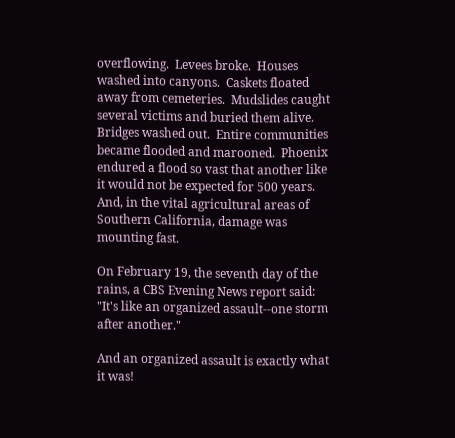overflowing.  Levees broke.  Houses washed into canyons.  Caskets floated away from cemeteries.  Mudslides caught several victims and buried them alive. Bridges washed out.  Entire communities became flooded and marooned.  Phoenix endured a flood so vast that another like it would not be expected for 500 years.  And, in the vital agricultural areas of Southern California, damage was mounting fast.

On February 19, the seventh day of the rains, a CBS Evening News report said: "It's like an organized assault--one storm after another."

And an organized assault is exactly what it was!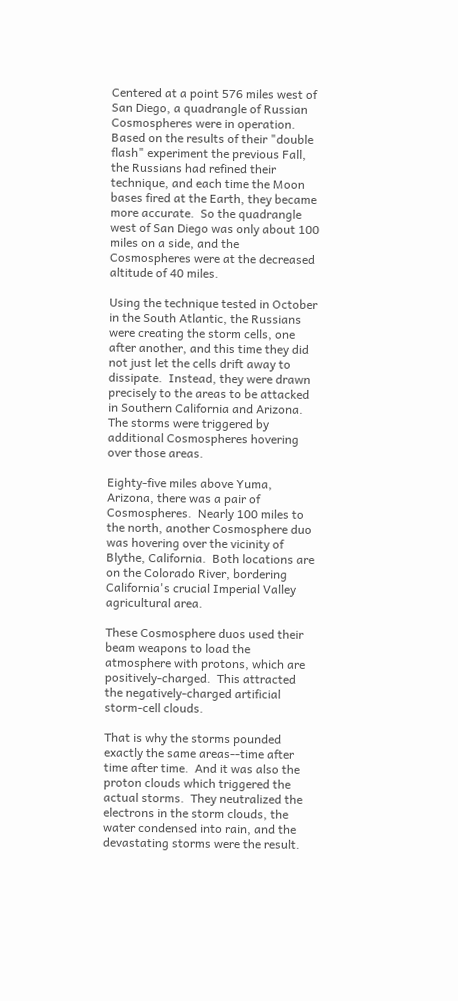Centered at a point 576 miles west of San Diego, a quadrangle of Russian Cosmospheres were in operation.  Based on the results of their "double flash" experiment the previous Fall, the Russians had refined their technique, and each time the Moon bases fired at the Earth, they became more accurate.  So the quadrangle west of San Diego was only about 100 miles on a side, and the Cosmospheres were at the decreased altitude of 40 miles.

Using the technique tested in October in the South Atlantic, the Russians were creating the storm cells, one after another, and this time they did not just let the cells drift away to dissipate.  Instead, they were drawn precisely to the areas to be attacked in Southern California and Arizona.  The storms were triggered by additional Cosmospheres hovering over those areas.

Eighty-five miles above Yuma, Arizona, there was a pair of Cosmospheres.  Nearly 100 miles to the north, another Cosmosphere duo was hovering over the vicinity of Blythe, California.  Both locations are on the Colorado River, bordering California's crucial Imperial Valley agricultural area.

These Cosmosphere duos used their beam weapons to load the atmosphere with protons, which are positively-charged.  This attracted the negatively-charged artificial storm-cell clouds.

That is why the storms pounded exactly the same areas--time after time after time.  And it was also the proton clouds which triggered the actual storms.  They neutralized the electrons in the storm clouds, the water condensed into rain, and the devastating storms were the result.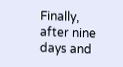Finally, after nine days and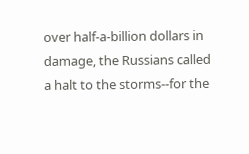over half-a-billion dollars in damage, the Russians called a halt to the storms--for the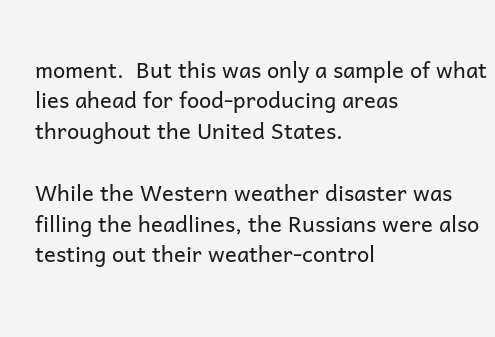moment.  But this was only a sample of what lies ahead for food-producing areas throughout the United States.

While the Western weather disaster was filling the headlines, the Russians were also testing out their weather-control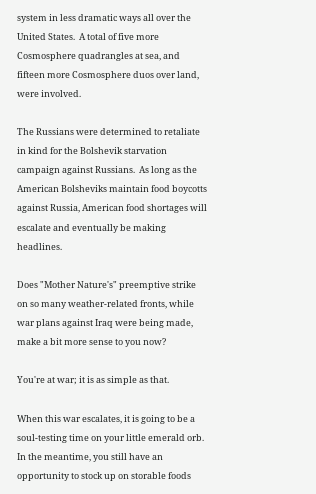system in less dramatic ways all over the United States.  A total of five more Cosmosphere quadrangles at sea, and fifteen more Cosmosphere duos over land, were involved.

The Russians were determined to retaliate in kind for the Bolshevik starvation campaign against Russians.  As long as the American Bolsheviks maintain food boycotts against Russia, American food shortages will escalate and eventually be making headlines.

Does "Mother Nature's" preemptive strike on so many weather-related fronts, while war plans against Iraq were being made, make a bit more sense to you now?

You're at war; it is as simple as that.

When this war escalates, it is going to be a soul-testing time on your little emerald orb.  In the meantime, you still have an opportunity to stock up on storable foods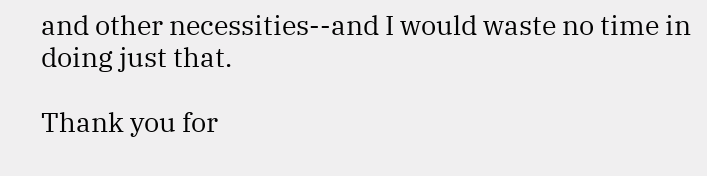and other necessities--and I would waste no time in doing just that.

Thank you for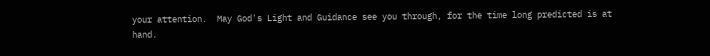your attention.  May God's Light and Guidance see you through, for the time long predicted is at hand.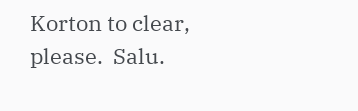Korton to clear, please.  Salu.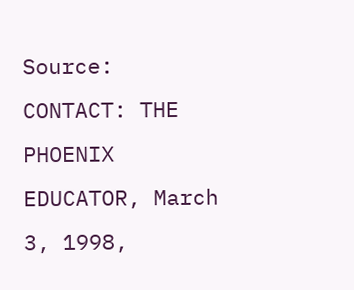Source:  CONTACT: THE PHOENIX EDUCATOR, March 3, 1998,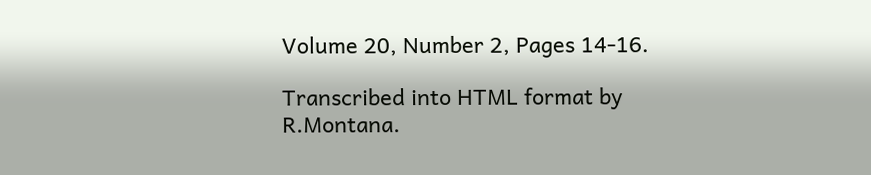Volume 20, Number 2, Pages 14-16.

Transcribed into HTML format by R.Montana.